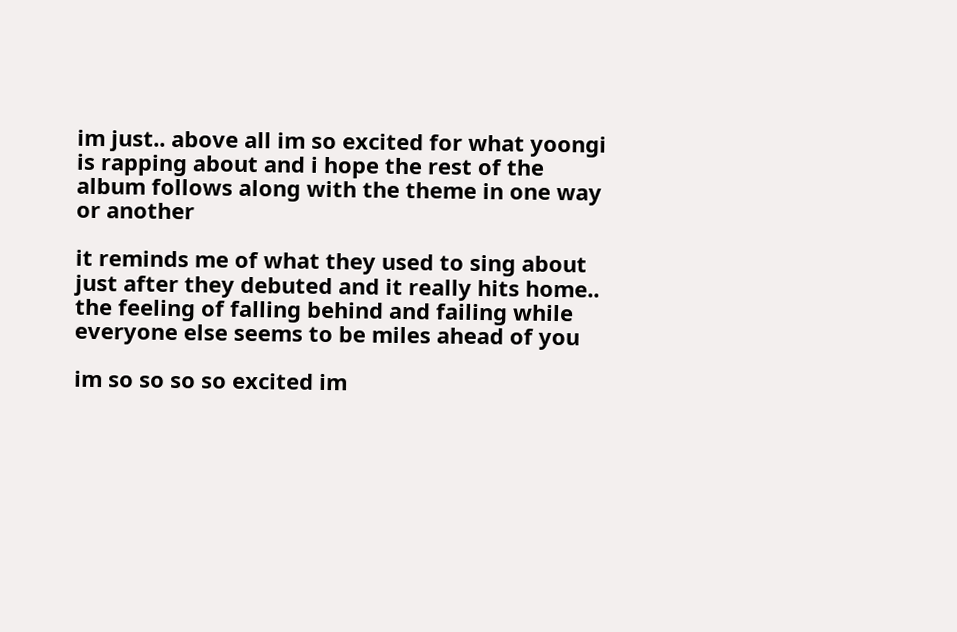im just.. above all im so excited for what yoongi is rapping about and i hope the rest of the album follows along with the theme in one way or another

it reminds me of what they used to sing about just after they debuted and it really hits home.. the feeling of falling behind and failing while everyone else seems to be miles ahead of you

im so so so so excited im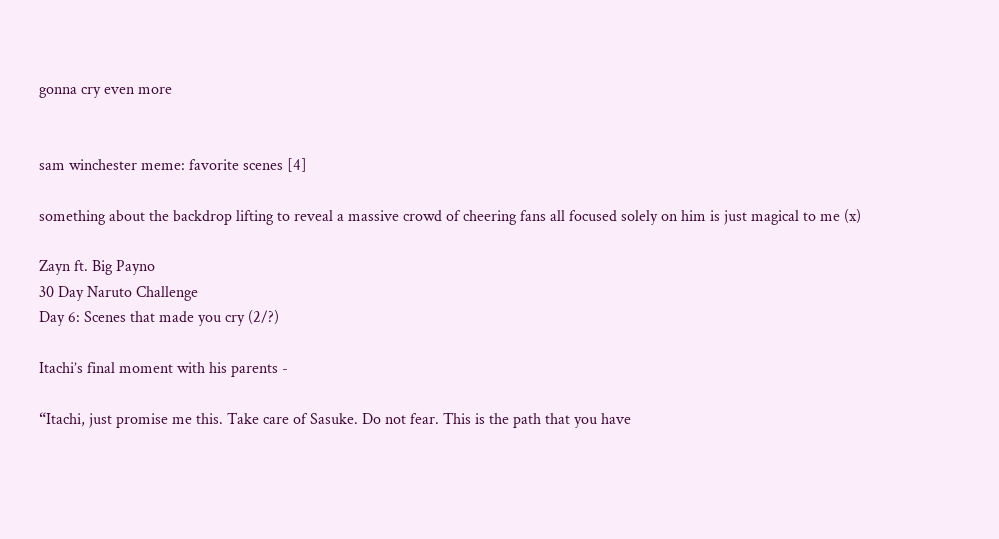gonna cry even more


sam winchester meme: favorite scenes [4]

something about the backdrop lifting to reveal a massive crowd of cheering fans all focused solely on him is just magical to me (x)

Zayn ft. Big Payno
30 Day Naruto Challenge
Day 6: Scenes that made you cry (2/?)

Itachi’s final moment with his parents -

“Itachi, just promise me this. Take care of Sasuke. Do not fear. This is the path that you have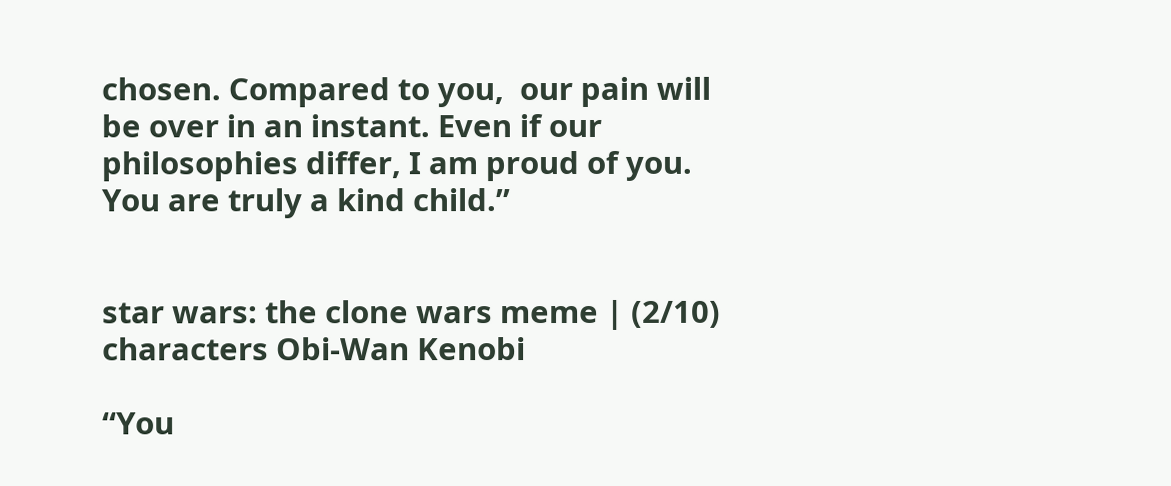chosen. Compared to you,  our pain will be over in an instant. Even if our philosophies differ, I am proud of you. You are truly a kind child.”


star wars: the clone wars meme | (2/10) characters Obi-Wan Kenobi

“You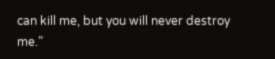can kill me, but you will never destroy me.”